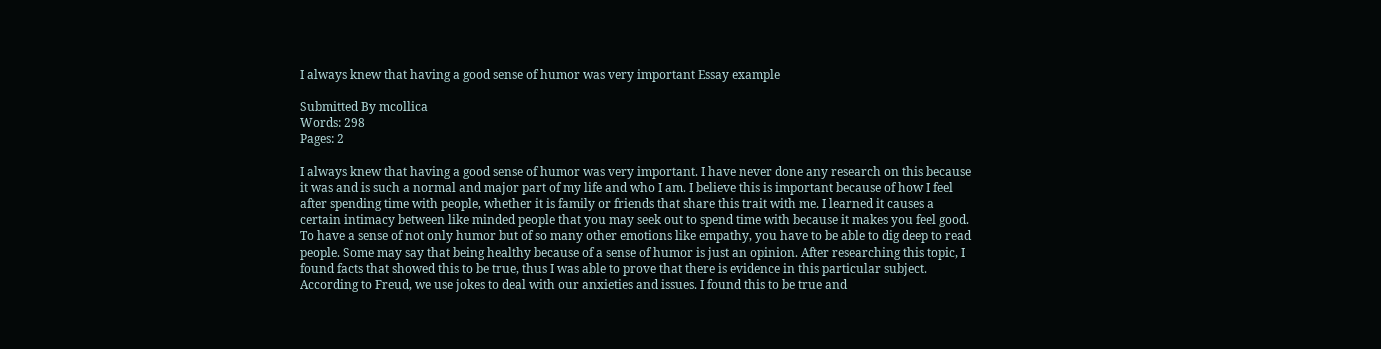I always knew that having a good sense of humor was very important Essay example

Submitted By mcollica
Words: 298
Pages: 2

I always knew that having a good sense of humor was very important. I have never done any research on this because it was and is such a normal and major part of my life and who I am. I believe this is important because of how I feel after spending time with people, whether it is family or friends that share this trait with me. I learned it causes a certain intimacy between like minded people that you may seek out to spend time with because it makes you feel good. To have a sense of not only humor but of so many other emotions like empathy, you have to be able to dig deep to read people. Some may say that being healthy because of a sense of humor is just an opinion. After researching this topic, I found facts that showed this to be true, thus I was able to prove that there is evidence in this particular subject. According to Freud, we use jokes to deal with our anxieties and issues. I found this to be true and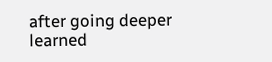after going deeper learned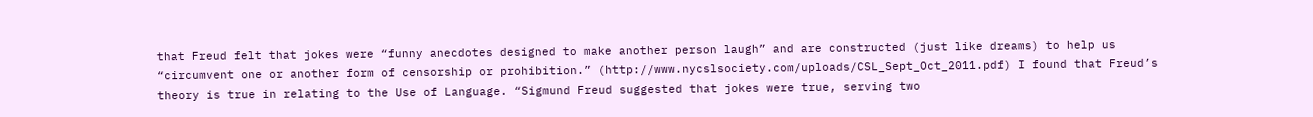that Freud felt that jokes were “funny anecdotes designed to make another person laugh” and are constructed (just like dreams) to help us “circumvent one or another form of censorship or prohibition.” (http://www.nycslsociety.com/uploads/CSL_Sept_Oct_2011.pdf) I found that Freud’s theory is true in relating to the Use of Language. “Sigmund Freud suggested that jokes were true, serving two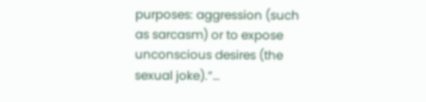purposes: aggression (such as sarcasm) or to expose unconscious desires (the sexual joke).”…